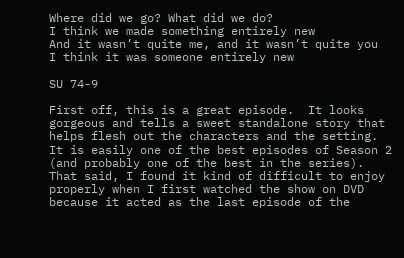Where did we go? What did we do?
I think we made something entirely new
And it wasn’t quite me, and it wasn’t quite you
I think it was someone entirely new

SU 74-9

First off, this is a great episode.  It looks gorgeous and tells a sweet standalone story that helps flesh out the characters and the setting.  It is easily one of the best episodes of Season 2 (and probably one of the best in the series).  That said, I found it kind of difficult to enjoy properly when I first watched the show on DVD because it acted as the last episode of the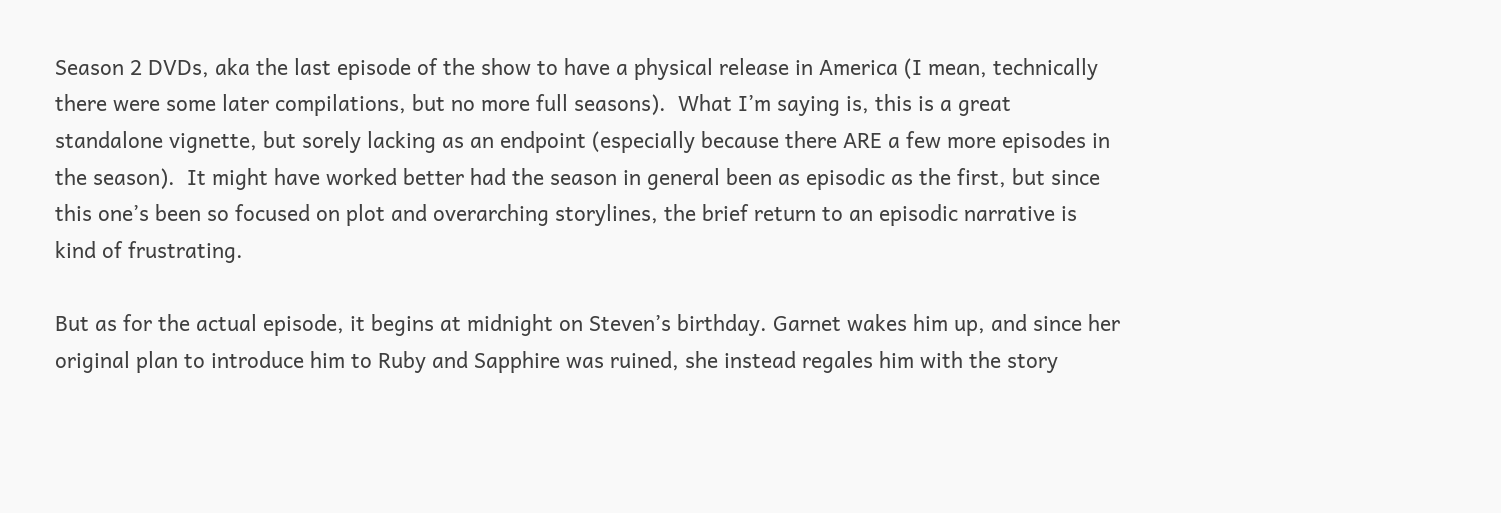Season 2 DVDs, aka the last episode of the show to have a physical release in America (I mean, technically there were some later compilations, but no more full seasons).  What I’m saying is, this is a great standalone vignette, but sorely lacking as an endpoint (especially because there ARE a few more episodes in the season).  It might have worked better had the season in general been as episodic as the first, but since this one’s been so focused on plot and overarching storylines, the brief return to an episodic narrative is kind of frustrating.

But as for the actual episode, it begins at midnight on Steven’s birthday. Garnet wakes him up, and since her original plan to introduce him to Ruby and Sapphire was ruined, she instead regales him with the story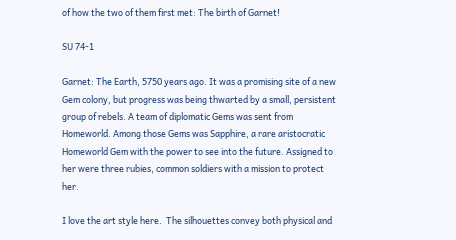of how the two of them first met: The birth of Garnet!

SU 74-1

Garnet: The Earth, 5750 years ago. It was a promising site of a new Gem colony, but progress was being thwarted by a small, persistent group of rebels. A team of diplomatic Gems was sent from Homeworld. Among those Gems was Sapphire, a rare aristocratic Homeworld Gem with the power to see into the future. Assigned to her were three rubies, common soldiers with a mission to protect her.

I love the art style here.  The silhouettes convey both physical and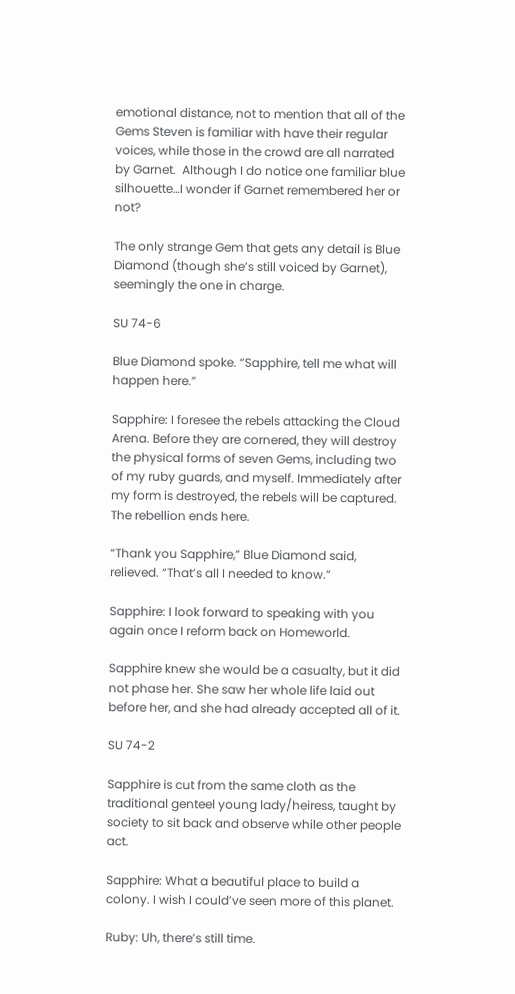emotional distance, not to mention that all of the Gems Steven is familiar with have their regular voices, while those in the crowd are all narrated by Garnet.  Although I do notice one familiar blue silhouette…I wonder if Garnet remembered her or not?

The only strange Gem that gets any detail is Blue Diamond (though she’s still voiced by Garnet), seemingly the one in charge.

SU 74-6

Blue Diamond spoke. “Sapphire, tell me what will happen here.”

Sapphire: I foresee the rebels attacking the Cloud Arena. Before they are cornered, they will destroy the physical forms of seven Gems, including two of my ruby guards, and myself. Immediately after my form is destroyed, the rebels will be captured. The rebellion ends here.

“Thank you Sapphire,” Blue Diamond said, relieved. “That’s all I needed to know.”

Sapphire: I look forward to speaking with you again once I reform back on Homeworld.

Sapphire knew she would be a casualty, but it did not phase her. She saw her whole life laid out before her, and she had already accepted all of it.

SU 74-2

Sapphire is cut from the same cloth as the traditional genteel young lady/heiress, taught by society to sit back and observe while other people act.

Sapphire: What a beautiful place to build a colony. I wish I could’ve seen more of this planet.

Ruby: Uh, there’s still time.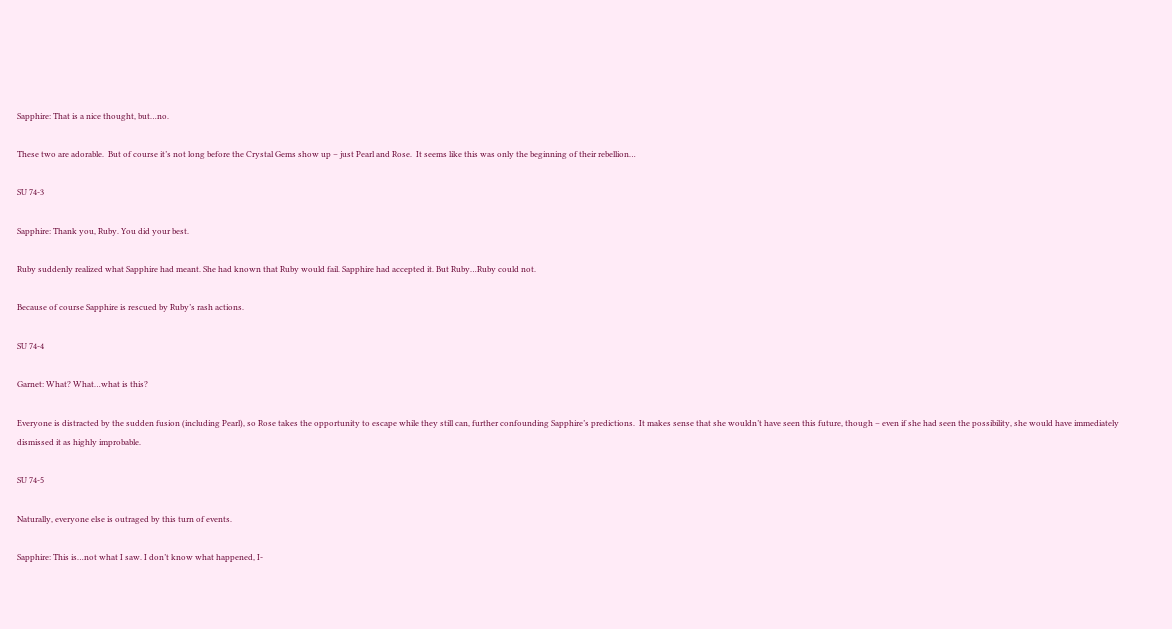Sapphire: That is a nice thought, but…no.

These two are adorable.  But of course it’s not long before the Crystal Gems show up – just Pearl and Rose.  It seems like this was only the beginning of their rebellion…

SU 74-3

Sapphire: Thank you, Ruby. You did your best.

Ruby suddenly realized what Sapphire had meant. She had known that Ruby would fail. Sapphire had accepted it. But Ruby…Ruby could not.

Because of course Sapphire is rescued by Ruby’s rash actions.

SU 74-4

Garnet: What? What…what is this?

Everyone is distracted by the sudden fusion (including Pearl), so Rose takes the opportunity to escape while they still can, further confounding Sapphire’s predictions.  It makes sense that she wouldn’t have seen this future, though – even if she had seen the possibility, she would have immediately dismissed it as highly improbable.

SU 74-5

Naturally, everyone else is outraged by this turn of events.

Sapphire: This is…not what I saw. I don’t know what happened, I-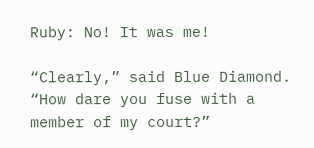Ruby: No! It was me!

“Clearly,” said Blue Diamond. “How dare you fuse with a member of my court?”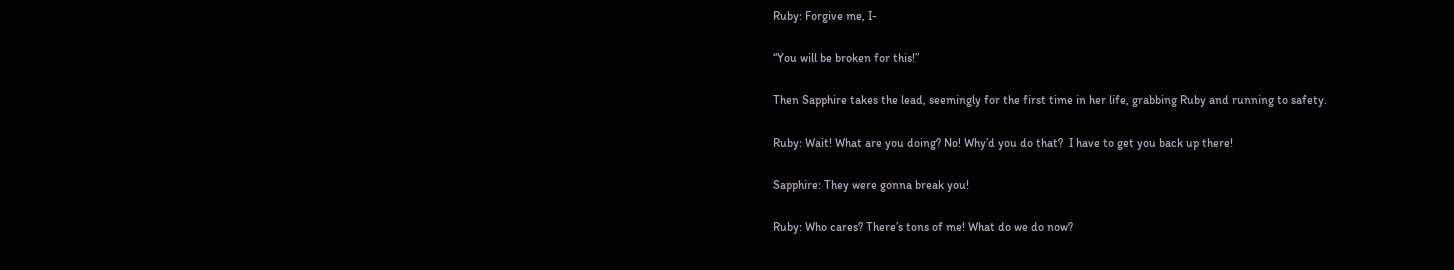Ruby: Forgive me, I-

“You will be broken for this!”

Then Sapphire takes the lead, seemingly for the first time in her life, grabbing Ruby and running to safety.

Ruby: Wait! What are you doing? No! Why’d you do that?  I have to get you back up there!

Sapphire: They were gonna break you!

Ruby: Who cares? There’s tons of me! What do we do now?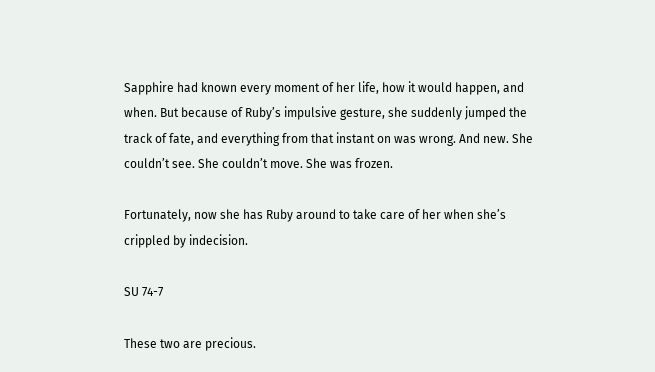Sapphire had known every moment of her life, how it would happen, and when. But because of Ruby’s impulsive gesture, she suddenly jumped the track of fate, and everything from that instant on was wrong. And new. She couldn’t see. She couldn’t move. She was frozen.

Fortunately, now she has Ruby around to take care of her when she’s crippled by indecision.

SU 74-7

These two are precious.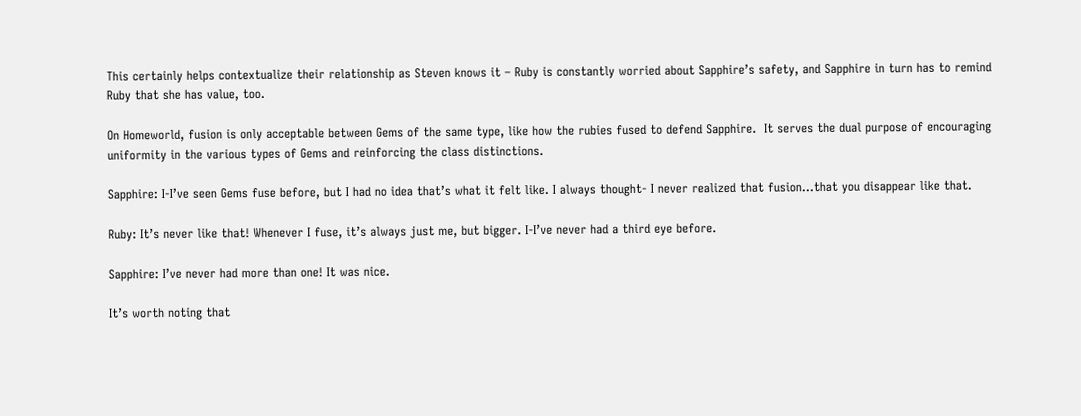This certainly helps contextualize their relationship as Steven knows it – Ruby is constantly worried about Sapphire’s safety, and Sapphire in turn has to remind Ruby that she has value, too.

On Homeworld, fusion is only acceptable between Gems of the same type, like how the rubies fused to defend Sapphire.  It serves the dual purpose of encouraging uniformity in the various types of Gems and reinforcing the class distinctions.

Sapphire: I-I’ve seen Gems fuse before, but I had no idea that’s what it felt like. I always thought- I never realized that fusion…that you disappear like that.

Ruby: It’s never like that! Whenever I fuse, it’s always just me, but bigger. I-I’ve never had a third eye before.

Sapphire: I’ve never had more than one! It was nice.

It’s worth noting that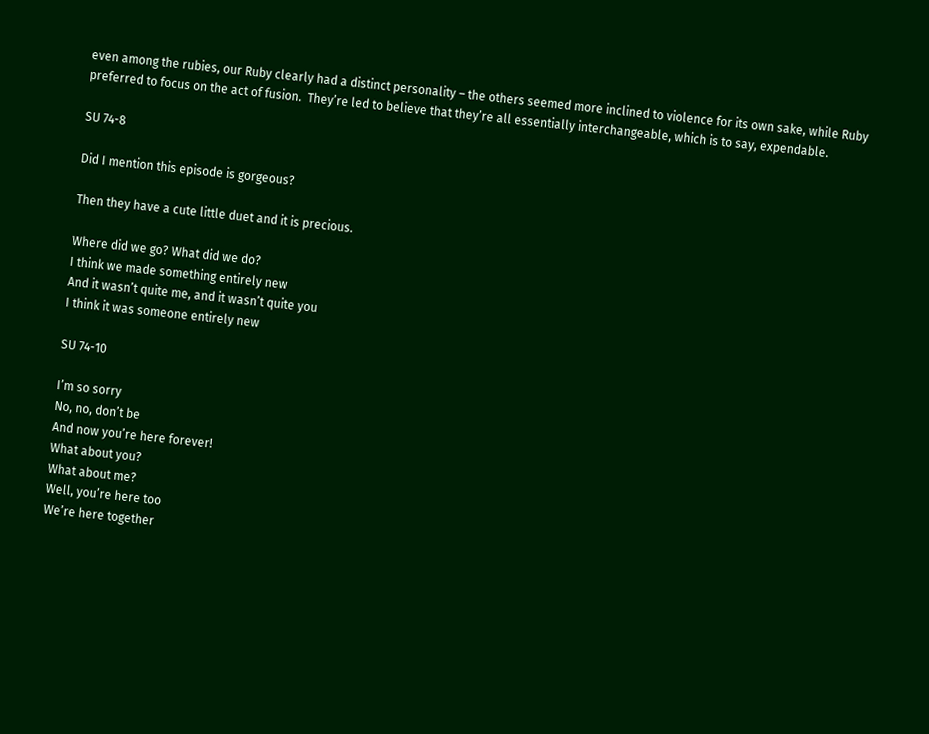even among the rubies, our Ruby clearly had a distinct personality – the others seemed more inclined to violence for its own sake, while Ruby preferred to focus on the act of fusion.  They’re led to believe that they’re all essentially interchangeable, which is to say, expendable.

SU 74-8

Did I mention this episode is gorgeous?

Then they have a cute little duet and it is precious.

Where did we go? What did we do?
I think we made something entirely new
And it wasn’t quite me, and it wasn’t quite you
I think it was someone entirely new

SU 74-10

I’m so sorry
No, no, don’t be
And now you’re here forever!
What about you?
What about me?
Well, you’re here too
We’re here together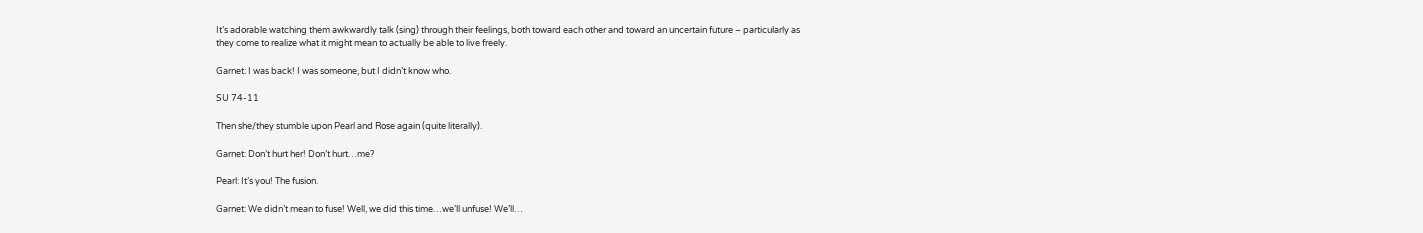It’s adorable watching them awkwardly talk (sing) through their feelings, both toward each other and toward an uncertain future – particularly as they come to realize what it might mean to actually be able to live freely.

Garnet: I was back! I was someone, but I didn’t know who.

SU 74-11

Then she/they stumble upon Pearl and Rose again (quite literally).

Garnet: Don’t hurt her! Don’t hurt…me?

Pearl: It’s you! The fusion.

Garnet: We didn’t mean to fuse! Well, we did this time…we’ll unfuse! We’ll…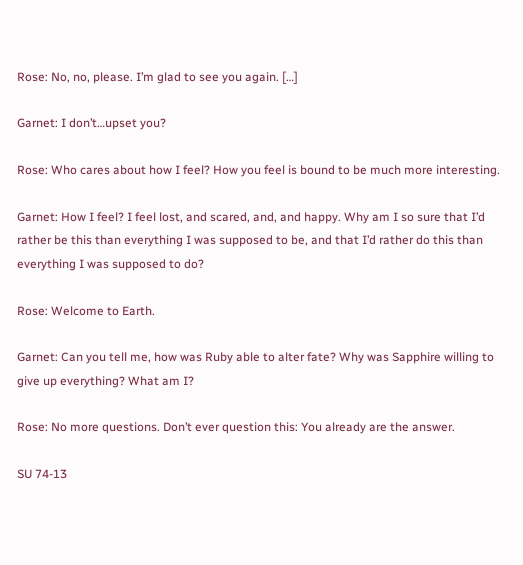Rose: No, no, please. I’m glad to see you again. […]

Garnet: I don’t…upset you?

Rose: Who cares about how I feel? How you feel is bound to be much more interesting.

Garnet: How I feel? I feel lost, and scared, and, and happy. Why am I so sure that I’d rather be this than everything I was supposed to be, and that I’d rather do this than everything I was supposed to do?

Rose: Welcome to Earth.

Garnet: Can you tell me, how was Ruby able to alter fate? Why was Sapphire willing to give up everything? What am I?

Rose: No more questions. Don’t ever question this: You already are the answer.

SU 74-13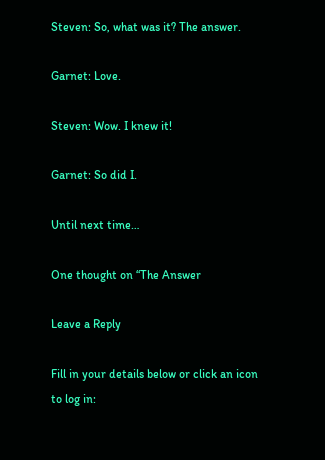Steven: So, what was it? The answer.

Garnet: Love.

Steven: Wow. I knew it!

Garnet: So did I.

Until next time…

One thought on “The Answer

Leave a Reply

Fill in your details below or click an icon to log in: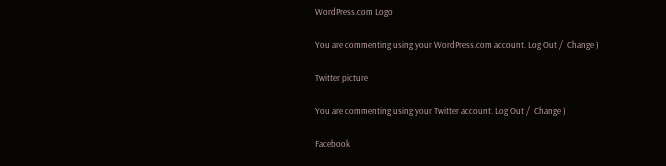WordPress.com Logo

You are commenting using your WordPress.com account. Log Out /  Change )

Twitter picture

You are commenting using your Twitter account. Log Out /  Change )

Facebook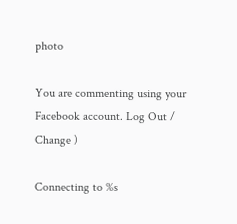photo

You are commenting using your Facebook account. Log Out /  Change )

Connecting to %s